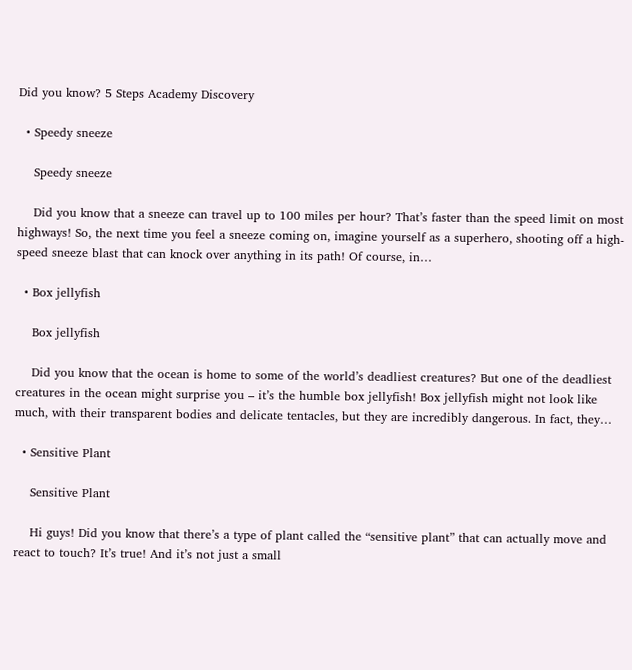Did you know? 5 Steps Academy Discovery

  • Speedy sneeze

    Speedy sneeze

    Did you know that a sneeze can travel up to 100 miles per hour? That’s faster than the speed limit on most highways! So, the next time you feel a sneeze coming on, imagine yourself as a superhero, shooting off a high-speed sneeze blast that can knock over anything in its path! Of course, in…

  • Box jellyfish

    Box jellyfish

    Did you know that the ocean is home to some of the world’s deadliest creatures? But one of the deadliest creatures in the ocean might surprise you – it’s the humble box jellyfish! Box jellyfish might not look like much, with their transparent bodies and delicate tentacles, but they are incredibly dangerous. In fact, they…

  • Sensitive Plant

    Sensitive Plant

    Hi guys! Did you know that there’s a type of plant called the “sensitive plant” that can actually move and react to touch? It’s true! And it’s not just a small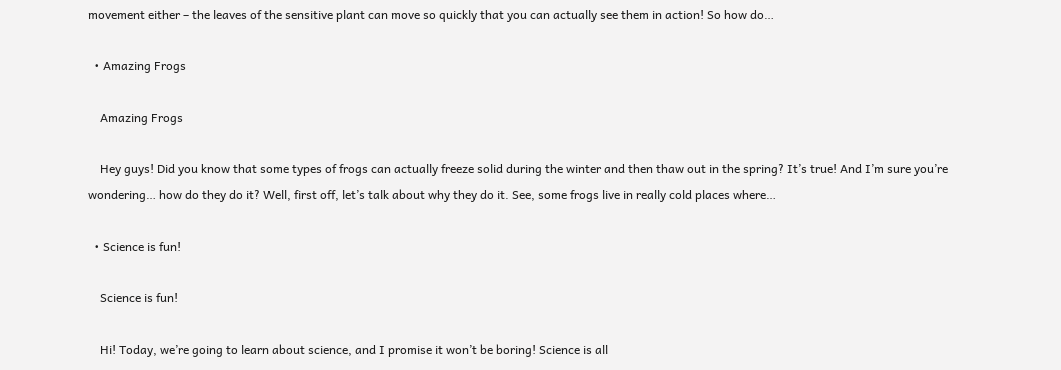movement either – the leaves of the sensitive plant can move so quickly that you can actually see them in action! So how do…

  • Amazing Frogs

    Amazing Frogs

    Hey guys! Did you know that some types of frogs can actually freeze solid during the winter and then thaw out in the spring? It’s true! And I’m sure you’re wondering… how do they do it? Well, first off, let’s talk about why they do it. See, some frogs live in really cold places where…

  • Science is fun!

    Science is fun!

    Hi! Today, we’re going to learn about science, and I promise it won’t be boring! Science is all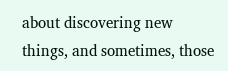about discovering new things, and sometimes, those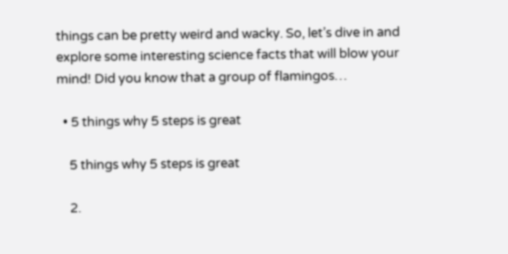things can be pretty weird and wacky. So, let’s dive in and explore some interesting science facts that will blow your mind! Did you know that a group of flamingos…

  • 5 things why 5 steps is great

    5 things why 5 steps is great

    2.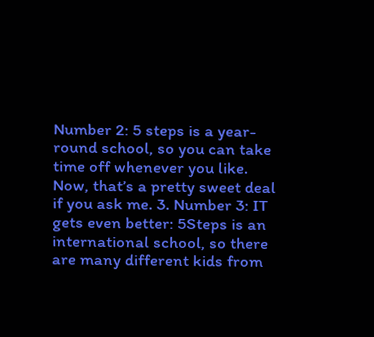Number 2: 5 steps is a year-round school, so you can take time off whenever you like. Now, that’s a pretty sweet deal if you ask me. 3. Number 3: IT gets even better: 5Steps is an international school, so there are many different kids from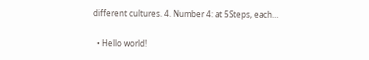different cultures. 4. Number 4: at 5Steps, each…

  • Hello world!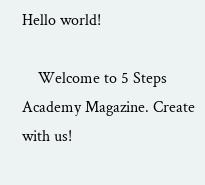Hello world!

    Welcome to 5 Steps Academy Magazine. Create with us!